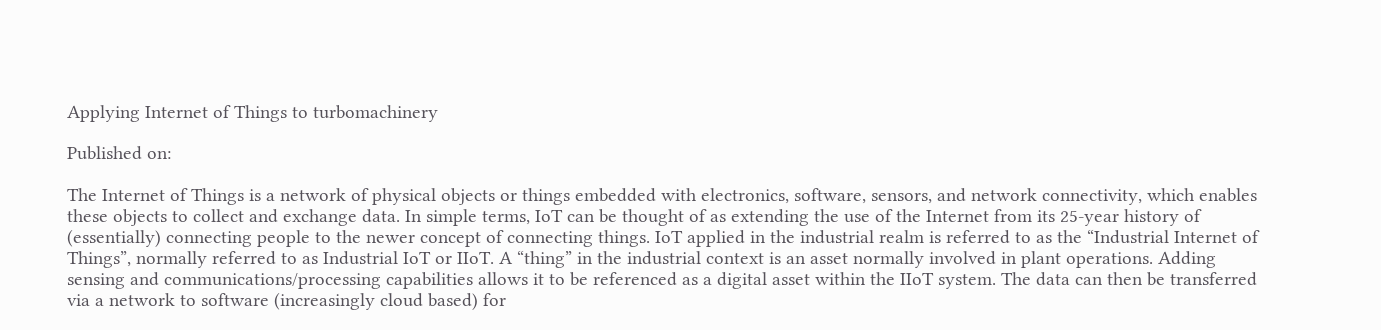Applying Internet of Things to turbomachinery

Published on:

The Internet of Things is a network of physical objects or things embedded with electronics, software, sensors, and network connectivity, which enables these objects to collect and exchange data. In simple terms, IoT can be thought of as extending the use of the Internet from its 25-year history of (essentially) connecting people to the newer concept of connecting things. IoT applied in the industrial realm is referred to as the “Industrial Internet of Things”, normally referred to as Industrial IoT or IIoT. A “thing” in the industrial context is an asset normally involved in plant operations. Adding sensing and communications/processing capabilities allows it to be referenced as a digital asset within the IIoT system. The data can then be transferred via a network to software (increasingly cloud based) for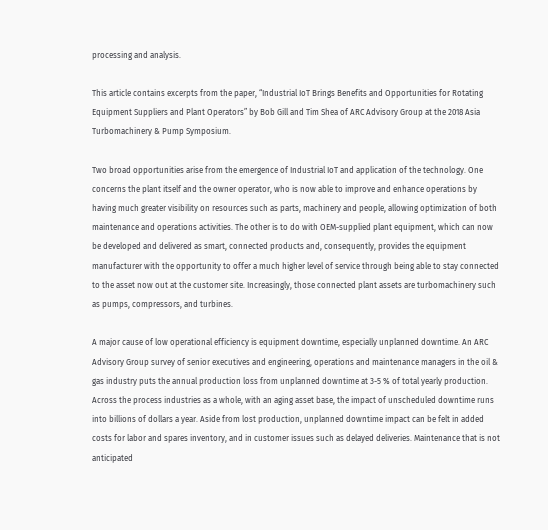processing and analysis.

This article contains excerpts from the paper, “Industrial IoT Brings Benefits and Opportunities for Rotating Equipment Suppliers and Plant Operators” by Bob Gill and Tim Shea of ARC Advisory Group at the 2018 Asia Turbomachinery & Pump Symposium.

Two broad opportunities arise from the emergence of Industrial IoT and application of the technology. One concerns the plant itself and the owner operator, who is now able to improve and enhance operations by having much greater visibility on resources such as parts, machinery and people, allowing optimization of both maintenance and operations activities. The other is to do with OEM-supplied plant equipment, which can now be developed and delivered as smart, connected products and, consequently, provides the equipment manufacturer with the opportunity to offer a much higher level of service through being able to stay connected to the asset now out at the customer site. Increasingly, those connected plant assets are turbomachinery such as pumps, compressors, and turbines.

A major cause of low operational efficiency is equipment downtime, especially unplanned downtime. An ARC Advisory Group survey of senior executives and engineering, operations and maintenance managers in the oil & gas industry puts the annual production loss from unplanned downtime at 3-5 % of total yearly production. Across the process industries as a whole, with an aging asset base, the impact of unscheduled downtime runs into billions of dollars a year. Aside from lost production, unplanned downtime impact can be felt in added costs for labor and spares inventory, and in customer issues such as delayed deliveries. Maintenance that is not anticipated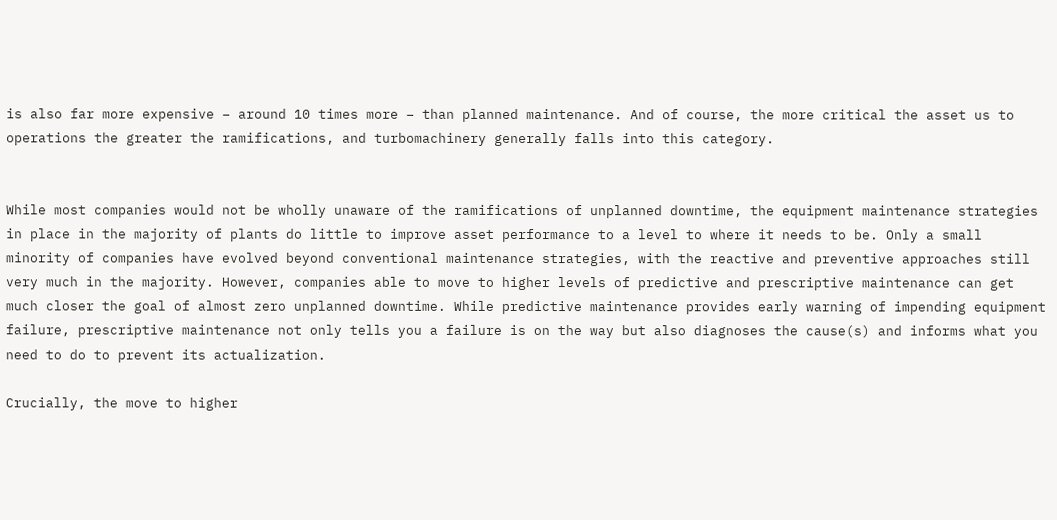is also far more expensive – around 10 times more – than planned maintenance. And of course, the more critical the asset us to operations the greater the ramifications, and turbomachinery generally falls into this category.


While most companies would not be wholly unaware of the ramifications of unplanned downtime, the equipment maintenance strategies in place in the majority of plants do little to improve asset performance to a level to where it needs to be. Only a small minority of companies have evolved beyond conventional maintenance strategies, with the reactive and preventive approaches still very much in the majority. However, companies able to move to higher levels of predictive and prescriptive maintenance can get much closer the goal of almost zero unplanned downtime. While predictive maintenance provides early warning of impending equipment failure, prescriptive maintenance not only tells you a failure is on the way but also diagnoses the cause(s) and informs what you need to do to prevent its actualization.

Crucially, the move to higher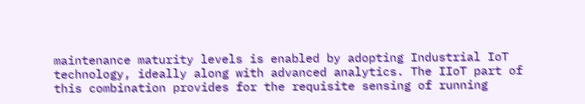maintenance maturity levels is enabled by adopting Industrial IoT technology, ideally along with advanced analytics. The IIoT part of this combination provides for the requisite sensing of running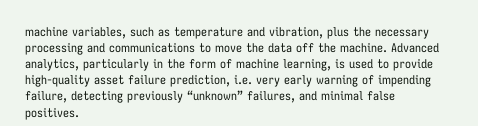machine variables, such as temperature and vibration, plus the necessary processing and communications to move the data off the machine. Advanced analytics, particularly in the form of machine learning, is used to provide high-quality asset failure prediction, i.e. very early warning of impending failure, detecting previously “unknown” failures, and minimal false positives.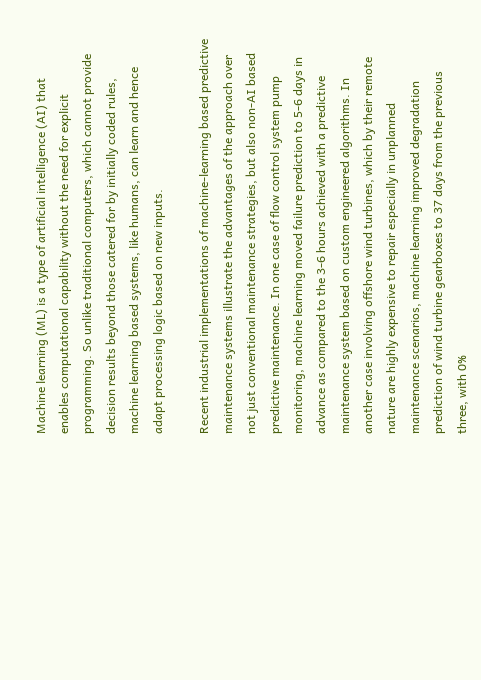Machine learning (ML) is a type of artificial intelligence (AI) that enables computational capability without the need for explicit programming. So unlike traditional computers, which cannot provide decision results beyond those catered for by initially coded rules, machine learning based systems, like humans, can learn and hence adapt processing logic based on new inputs.

Recent industrial implementations of machine-learning based predictive maintenance systems illustrate the advantages of the approach over not just conventional maintenance strategies, but also non-AI based predictive maintenance. In one case of flow control system pump monitoring, machine learning moved failure prediction to 5-6 days in advance as compared to the 3-6 hours achieved with a predictive maintenance system based on custom engineered algorithms. In another case involving offshore wind turbines, which by their remote nature are highly expensive to repair especially in unplanned maintenance scenarios, machine learning improved degradation prediction of wind turbine gearboxes to 37 days from the previous three, with 0%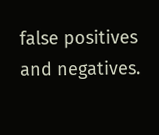false positives and negatives.